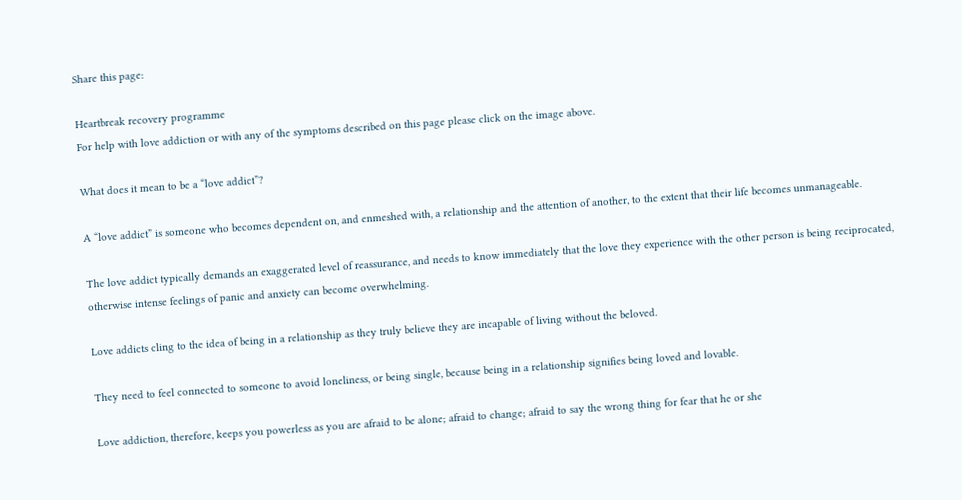Share this page:

Heartbreak recovery programme
For help with love addiction or with any of the symptoms described on this page please click on the image above.

What does it mean to be a “love addict”?

A “love addict” is someone who becomes dependent on, and enmeshed with, a relationship and the attention of another, to the extent that their life becomes unmanageable.

The love addict typically demands an exaggerated level of reassurance, and needs to know immediately that the love they experience with the other person is being reciprocated, otherwise intense feelings of panic and anxiety can become overwhelming.

Love addicts cling to the idea of being in a relationship as they truly believe they are incapable of living without the beloved.

They need to feel connected to someone to avoid loneliness, or being single, because being in a relationship signifies being loved and lovable.

Love addiction, therefore, keeps you powerless as you are afraid to be alone; afraid to change; afraid to say the wrong thing for fear that he or she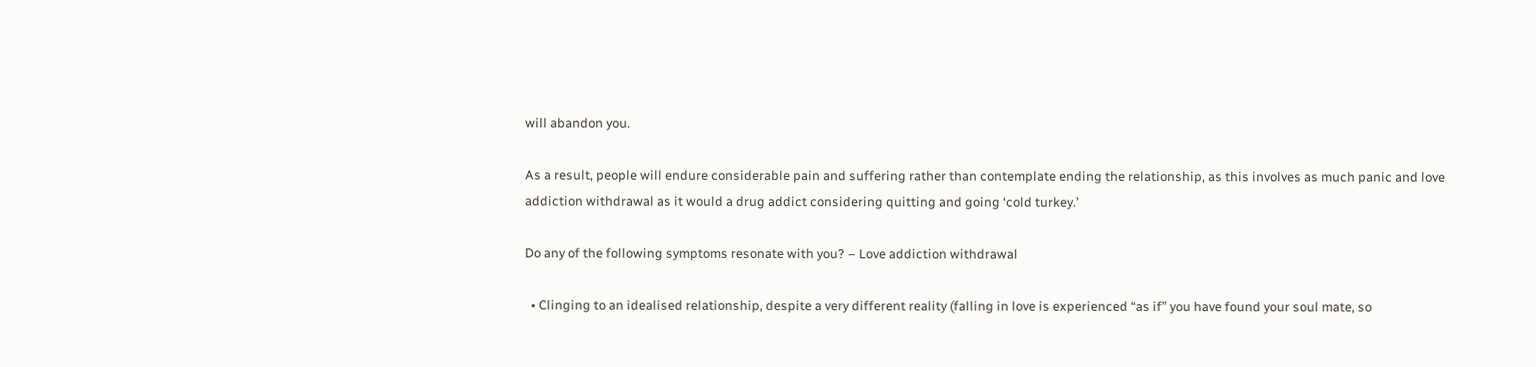will abandon you.

As a result, people will endure considerable pain and suffering rather than contemplate ending the relationship, as this involves as much panic and love addiction withdrawal as it would a drug addict considering quitting and going ‘cold turkey.’

Do any of the following symptoms resonate with you? – Love addiction withdrawal

  • Clinging to an idealised relationship, despite a very different reality (falling in love is experienced “as if” you have found your soul mate, so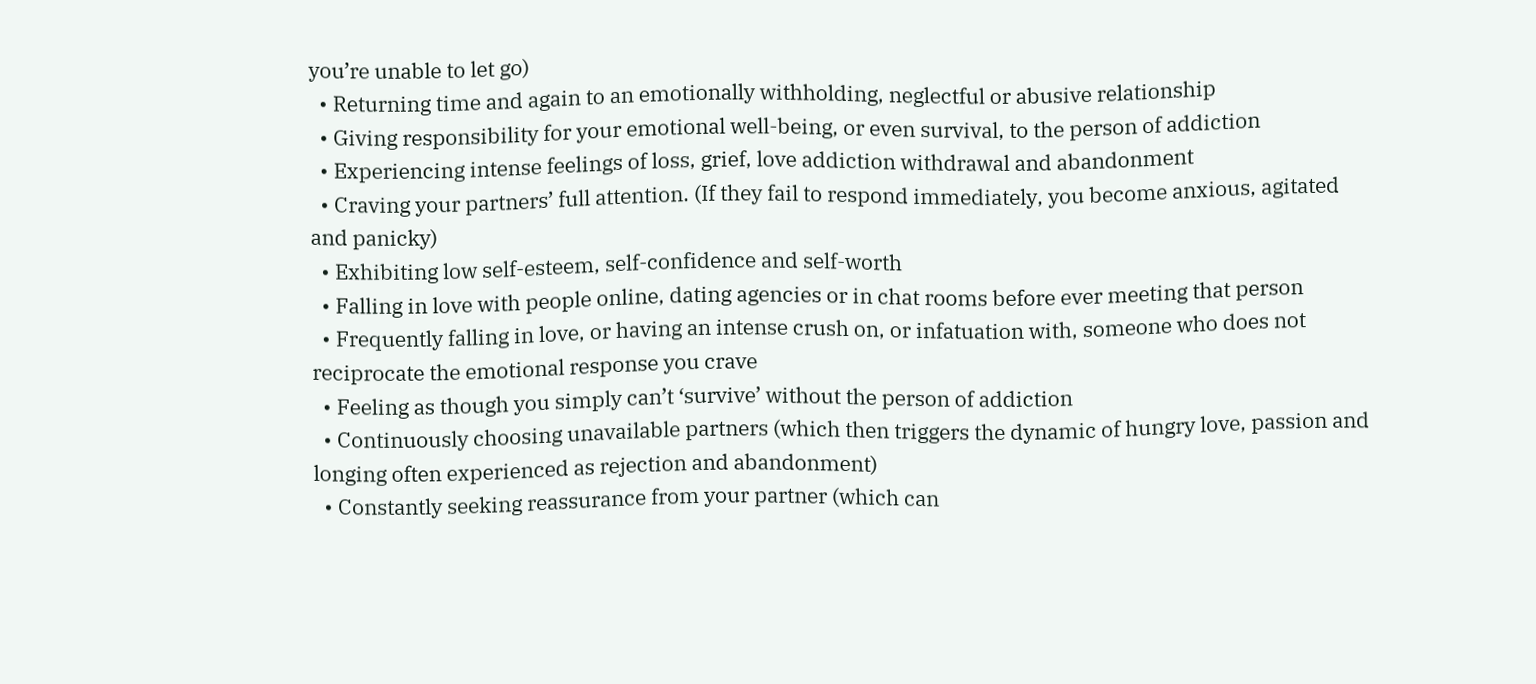you’re unable to let go)
  • Returning time and again to an emotionally withholding, neglectful or abusive relationship
  • Giving responsibility for your emotional well-being, or even survival, to the person of addiction
  • Experiencing intense feelings of loss, grief, love addiction withdrawal and abandonment
  • Craving your partners’ full attention. (If they fail to respond immediately, you become anxious, agitated and panicky)
  • Exhibiting low self-esteem, self-confidence and self-worth
  • Falling in love with people online, dating agencies or in chat rooms before ever meeting that person
  • Frequently falling in love, or having an intense crush on, or infatuation with, someone who does not reciprocate the emotional response you crave
  • Feeling as though you simply can’t ‘survive’ without the person of addiction
  • Continuously choosing unavailable partners (which then triggers the dynamic of hungry love, passion and longing often experienced as rejection and abandonment)
  • Constantly seeking reassurance from your partner (which can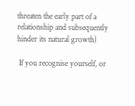threaten the early part of a relationship and subsequently hinder its natural growth)

 If you recognise yourself, or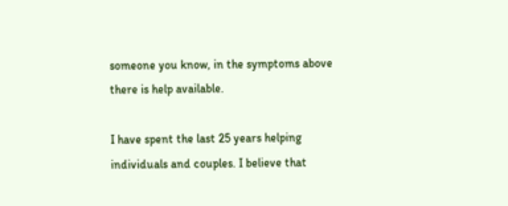someone you know, in the symptoms above there is help available.

I have spent the last 25 years helping individuals and couples. I believe that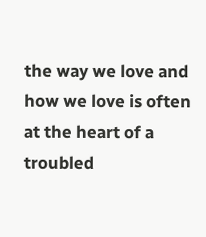the way we love and how we love is often at the heart of a troubled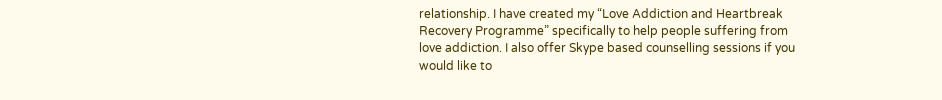relationship. I have created my “Love Addiction and Heartbreak Recovery Programme” specifically to help people suffering from love addiction. I also offer Skype based counselling sessions if you would like to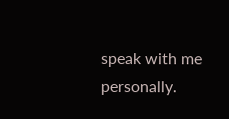speak with me personally.